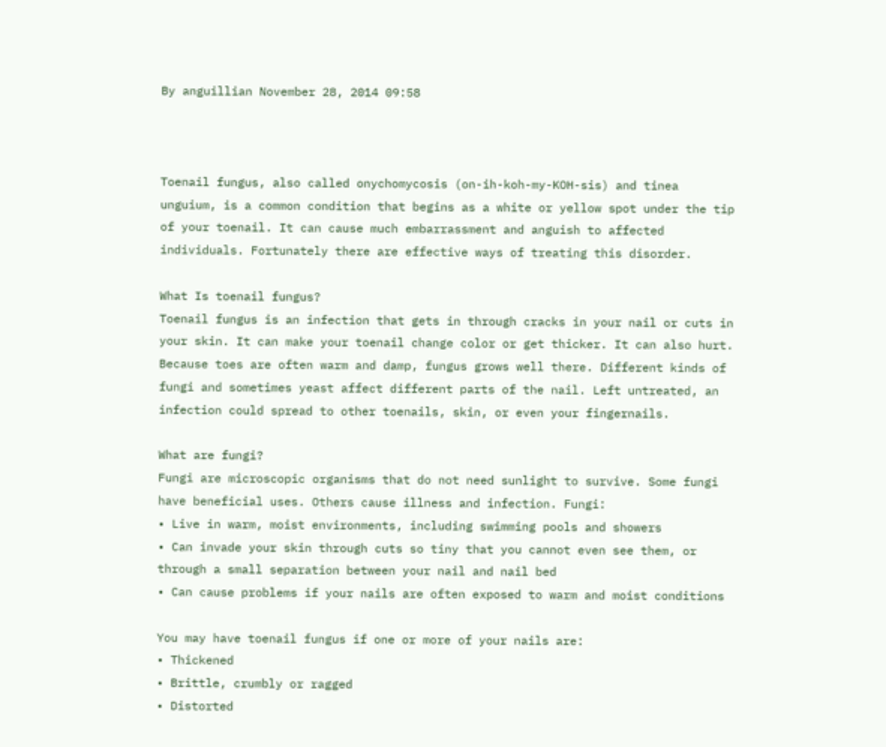By anguillian November 28, 2014 09:58



Toenail fungus, also called onychomycosis (on-ih-koh-my-KOH-sis) and tinea unguium, is a common condition that begins as a white or yellow spot under the tip of your toenail. It can cause much embarrassment and anguish to affected individuals. Fortunately there are effective ways of treating this disorder.

What Is toenail fungus?
Toenail fungus is an infection that gets in through cracks in your nail or cuts in your skin. It can make your toenail change color or get thicker. It can also hurt. Because toes are often warm and damp, fungus grows well there. Different kinds of fungi and sometimes yeast affect different parts of the nail. Left untreated, an infection could spread to other toenails, skin, or even your fingernails.

What are fungi?
Fungi are microscopic organisms that do not need sunlight to survive. Some fungi have beneficial uses. Others cause illness and infection. Fungi:
• Live in warm, moist environments, including swimming pools and showers
• Can invade your skin through cuts so tiny that you cannot even see them, or through a small separation between your nail and nail bed
• Can cause problems if your nails are often exposed to warm and moist conditions

You may have toenail fungus if one or more of your nails are:
• Thickened
• Brittle, crumbly or ragged
• Distorted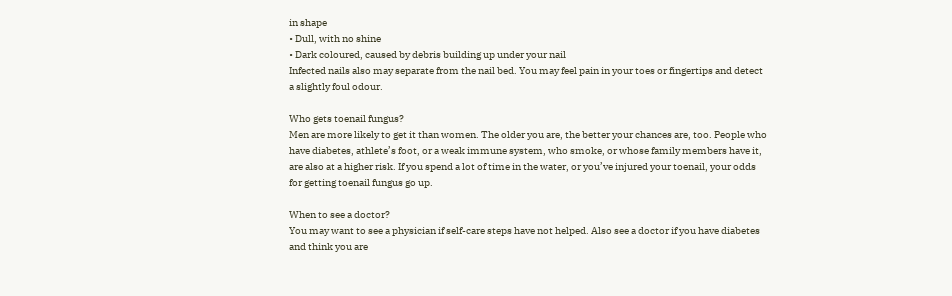in shape
• Dull, with no shine
• Dark coloured, caused by debris building up under your nail
Infected nails also may separate from the nail bed. You may feel pain in your toes or fingertips and detect a slightly foul odour.

Who gets toenail fungus?
Men are more likely to get it than women. The older you are, the better your chances are, too. People who have diabetes, athlete’s foot, or a weak immune system, who smoke, or whose family members have it, are also at a higher risk. If you spend a lot of time in the water, or you’ve injured your toenail, your odds for getting toenail fungus go up.

When to see a doctor?
You may want to see a physician if self-care steps have not helped. Also see a doctor if you have diabetes and think you are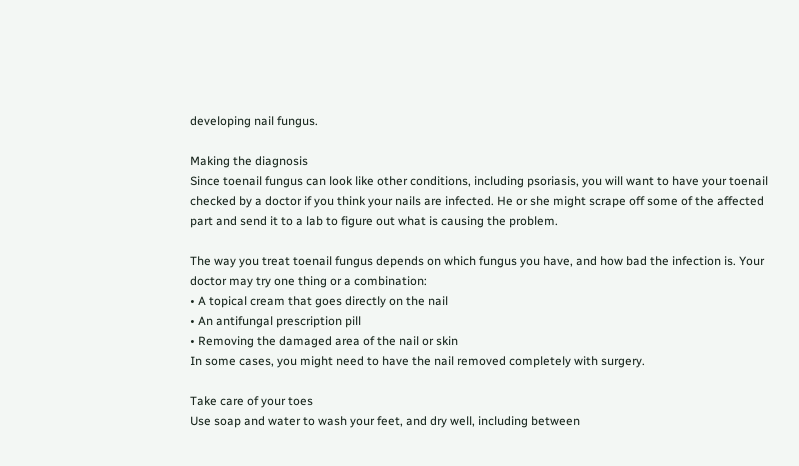developing nail fungus.

Making the diagnosis
Since toenail fungus can look like other conditions, including psoriasis, you will want to have your toenail checked by a doctor if you think your nails are infected. He or she might scrape off some of the affected part and send it to a lab to figure out what is causing the problem.

The way you treat toenail fungus depends on which fungus you have, and how bad the infection is. Your doctor may try one thing or a combination:
• A topical cream that goes directly on the nail
• An antifungal prescription pill
• Removing the damaged area of the nail or skin
In some cases, you might need to have the nail removed completely with surgery.

Take care of your toes
Use soap and water to wash your feet, and dry well, including between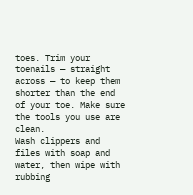toes. Trim your toenails — straight across — to keep them shorter than the end of your toe. Make sure the tools you use are clean.
Wash clippers and files with soap and water, then wipe with rubbing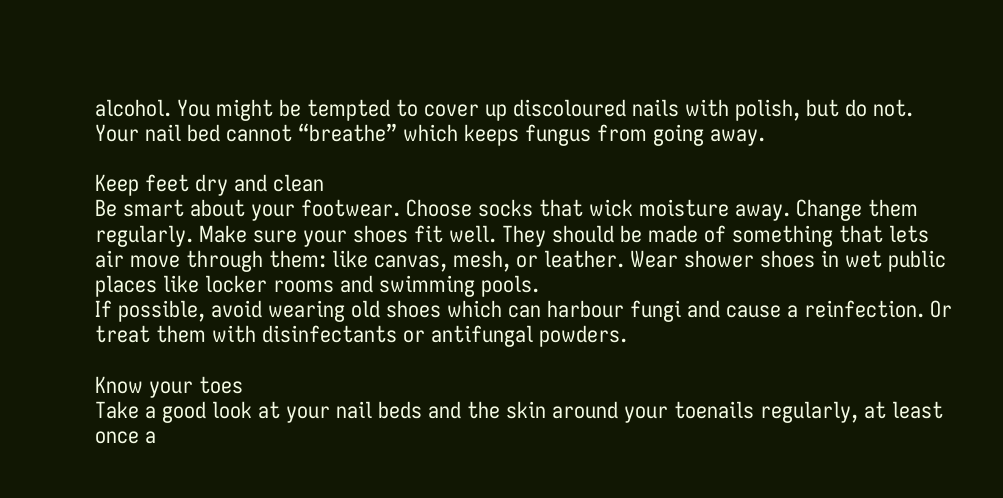alcohol. You might be tempted to cover up discoloured nails with polish, but do not. Your nail bed cannot “breathe” which keeps fungus from going away.

Keep feet dry and clean
Be smart about your footwear. Choose socks that wick moisture away. Change them regularly. Make sure your shoes fit well. They should be made of something that lets air move through them: like canvas, mesh, or leather. Wear shower shoes in wet public places like locker rooms and swimming pools.
If possible, avoid wearing old shoes which can harbour fungi and cause a reinfection. Or treat them with disinfectants or antifungal powders.

Know your toes
Take a good look at your nail beds and the skin around your toenails regularly, at least once a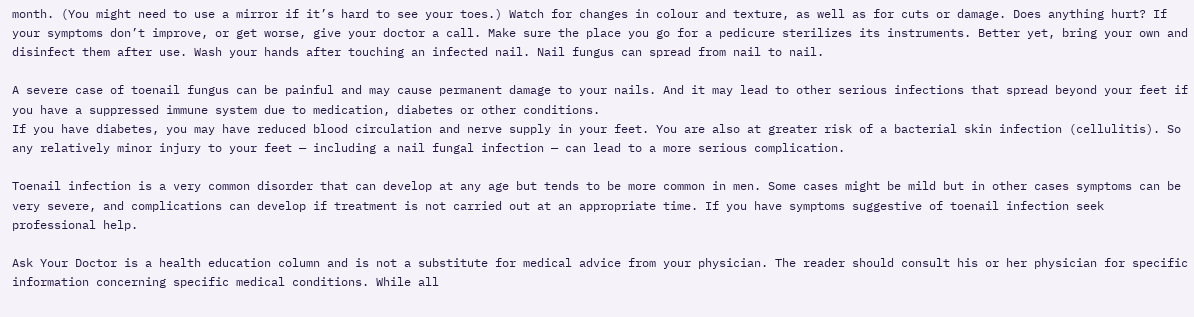month. (You might need to use a mirror if it’s hard to see your toes.) Watch for changes in colour and texture, as well as for cuts or damage. Does anything hurt? If your symptoms don’t improve, or get worse, give your doctor a call. Make sure the place you go for a pedicure sterilizes its instruments. Better yet, bring your own and disinfect them after use. Wash your hands after touching an infected nail. Nail fungus can spread from nail to nail.

A severe case of toenail fungus can be painful and may cause permanent damage to your nails. And it may lead to other serious infections that spread beyond your feet if you have a suppressed immune system due to medication, diabetes or other conditions.
If you have diabetes, you may have reduced blood circulation and nerve supply in your feet. You are also at greater risk of a bacterial skin infection (cellulitis). So any relatively minor injury to your feet — including a nail fungal infection — can lead to a more serious complication.

Toenail infection is a very common disorder that can develop at any age but tends to be more common in men. Some cases might be mild but in other cases symptoms can be very severe, and complications can develop if treatment is not carried out at an appropriate time. If you have symptoms suggestive of toenail infection seek professional help.

Ask Your Doctor is a health education column and is not a substitute for medical advice from your physician. The reader should consult his or her physician for specific information concerning specific medical conditions. While all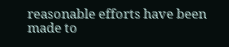reasonable efforts have been made to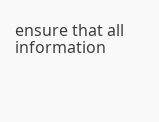ensure that all information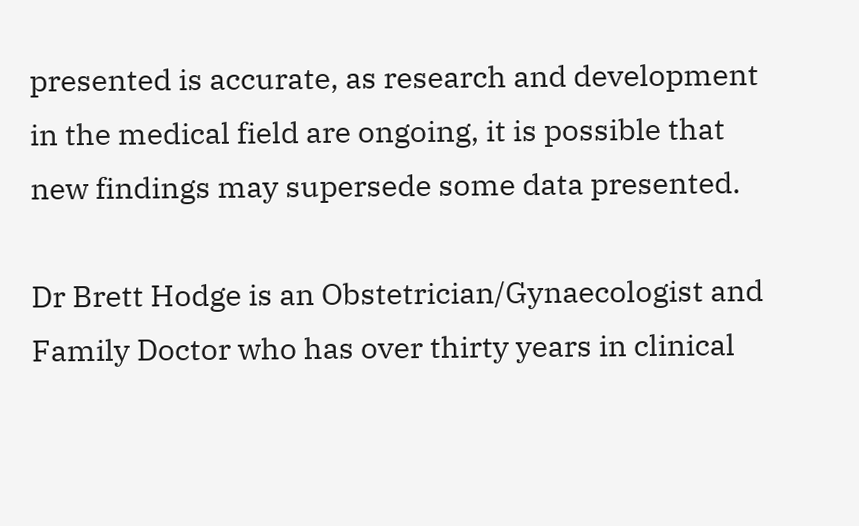presented is accurate, as research and development in the medical field are ongoing, it is possible that new findings may supersede some data presented.

Dr Brett Hodge is an Obstetrician/Gynaecologist and Family Doctor who has over thirty years in clinical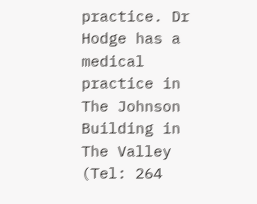practice. Dr Hodge has a medical practice in The Johnson Building in The Valley (Tel: 264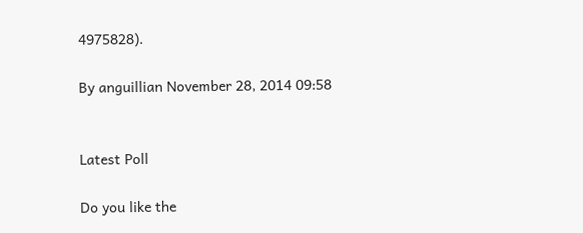4975828).

By anguillian November 28, 2014 09:58


Latest Poll

Do you like the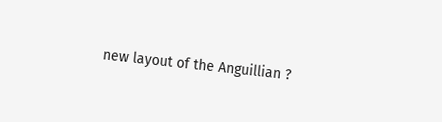new layout of the Anguillian ?